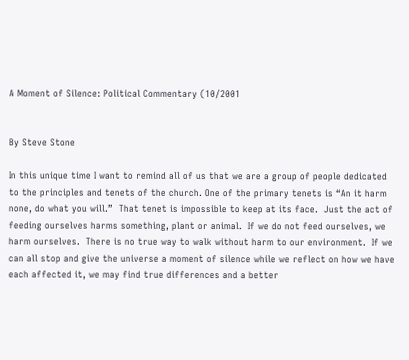A Moment of Silence: Political Commentary (10/2001


By Steve Stone

In this unique time I want to remind all of us that we are a group of people dedicated to the principles and tenets of the church. One of the primary tenets is “An it harm none, do what you will.”  That tenet is impossible to keep at its face.  Just the act of feeding ourselves harms something, plant or animal.  If we do not feed ourselves, we harm ourselves.  There is no true way to walk without harm to our environment.  If we can all stop and give the universe a moment of silence while we reflect on how we have each affected it, we may find true differences and a better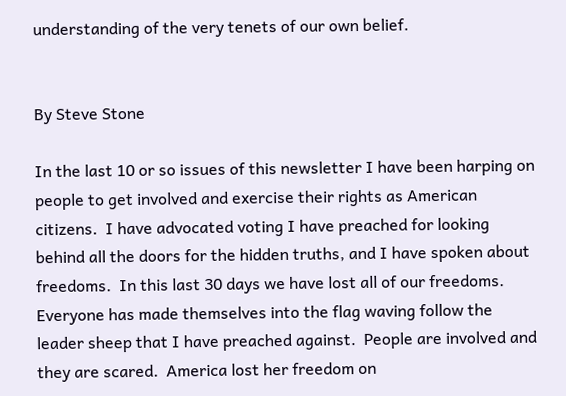understanding of the very tenets of our own belief.


By Steve Stone

In the last 10 or so issues of this newsletter I have been harping on people to get involved and exercise their rights as American citizens.  I have advocated voting I have preached for looking behind all the doors for the hidden truths, and I have spoken about freedoms.  In this last 30 days we have lost all of our freedoms.  Everyone has made themselves into the flag waving follow the leader sheep that I have preached against.  People are involved and they are scared.  America lost her freedom on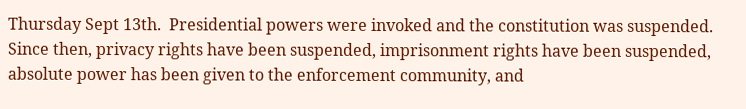Thursday Sept 13th.  Presidential powers were invoked and the constitution was suspended.  Since then, privacy rights have been suspended, imprisonment rights have been suspended, absolute power has been given to the enforcement community, and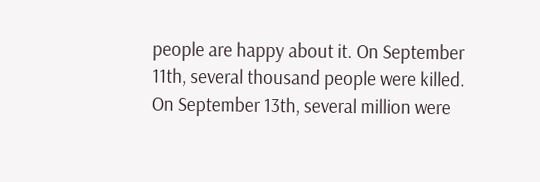people are happy about it. On September 11th, several thousand people were killed.  On September 13th, several million were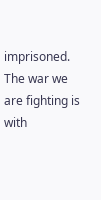imprisoned.  The war we are fighting is with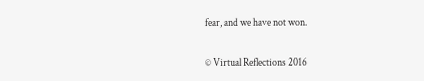fear, and we have not won.

© Virtual Reflections 2016